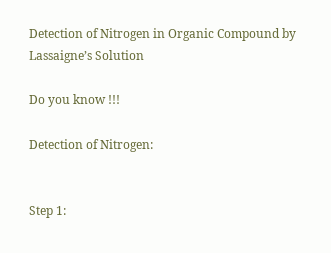Detection of Nitrogen in Organic Compound by Lassaigne’s Solution

Do you know !!!

Detection of Nitrogen:


Step 1: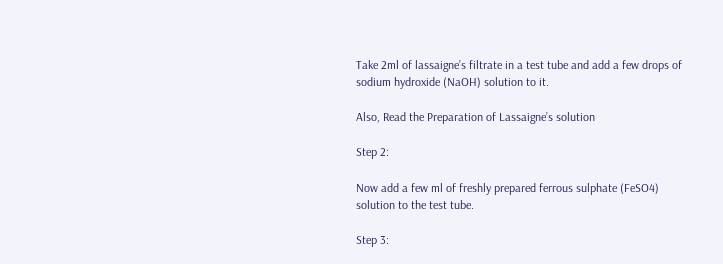Take 2ml of lassaigne’s filtrate in a test tube and add a few drops of sodium hydroxide (NaOH) solution to it.

Also, Read the Preparation of Lassaigne’s solution

Step 2:

Now add a few ml of freshly prepared ferrous sulphate (FeSO4) solution to the test tube.

Step 3: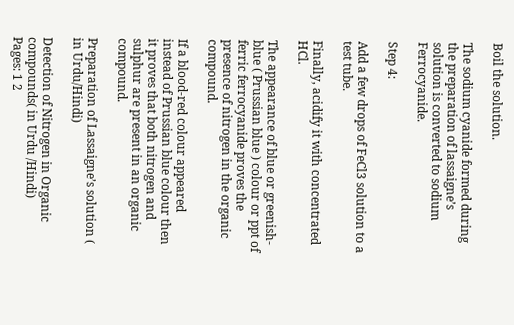Boil the solution.

The sodium cyanide formed during the preparation of lassaigne’s solution is converted to sodium Ferrocyanide.

Step 4:

Add a few drops of FeCl3 solution to a test tube.

Finally, acidify it with concentrated HCl.

The appearance of blue or greenish-blue ( Prussian blue ) colour or ppt of ferric ferrocyanide proves the presence of nitrogen in the organic compound.

If a blood-red colour appeared instead of Prussian blue colour then it proves that both nitrogen and sulphur are present in an organic compound.

Preparation of Lassaigne’s solution ( in Urdu/Hindi)

Detection of Nitrogen in Organic compounds( in Urdu /Hindi)
Pages: 1 2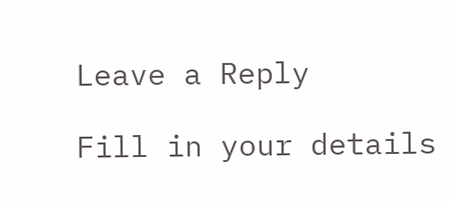Leave a Reply

Fill in your details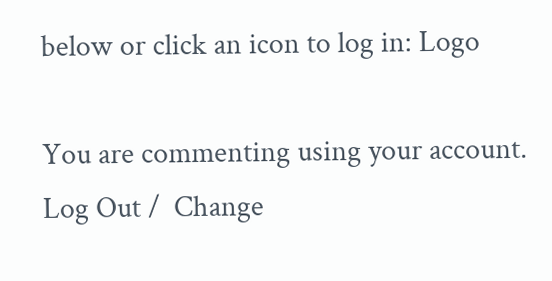below or click an icon to log in: Logo

You are commenting using your account. Log Out /  Change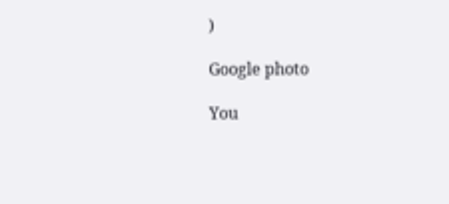)

Google photo

You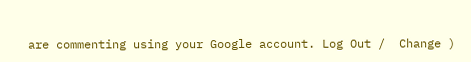are commenting using your Google account. Log Out /  Change )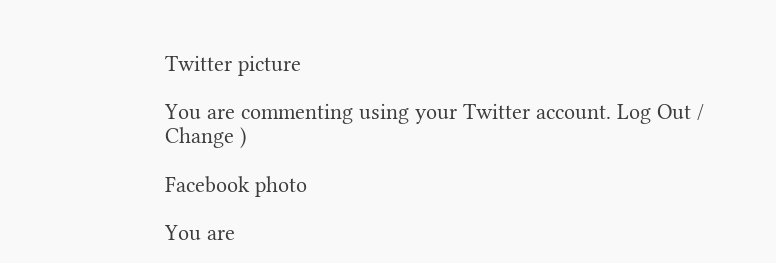Twitter picture

You are commenting using your Twitter account. Log Out /  Change )

Facebook photo

You are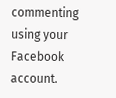commenting using your Facebook account.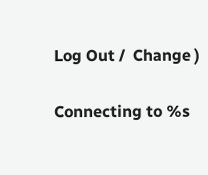Log Out /  Change )

Connecting to %s